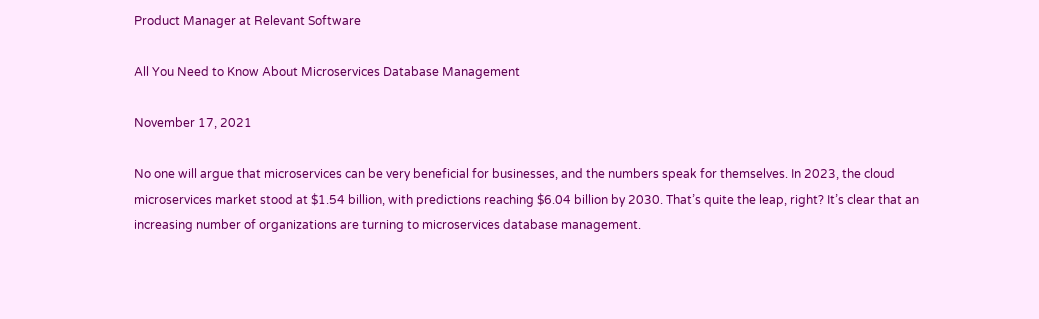Product Manager at Relevant Software

All You Need to Know About Microservices Database Management

November 17, 2021

No one will argue that microservices can be very beneficial for businesses, and the numbers speak for themselves. In 2023, the cloud microservices market stood at $1.54 billion, with predictions reaching $6.04 billion by 2030. That’s quite the leap, right? It’s clear that an increasing number of organizations are turning to microservices database management.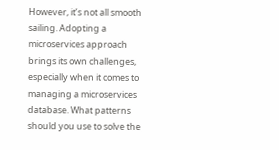However, it’s not all smooth sailing. Adopting a microservices approach brings its own challenges, especially when it comes to managing a microservices database. What patterns should you use to solve the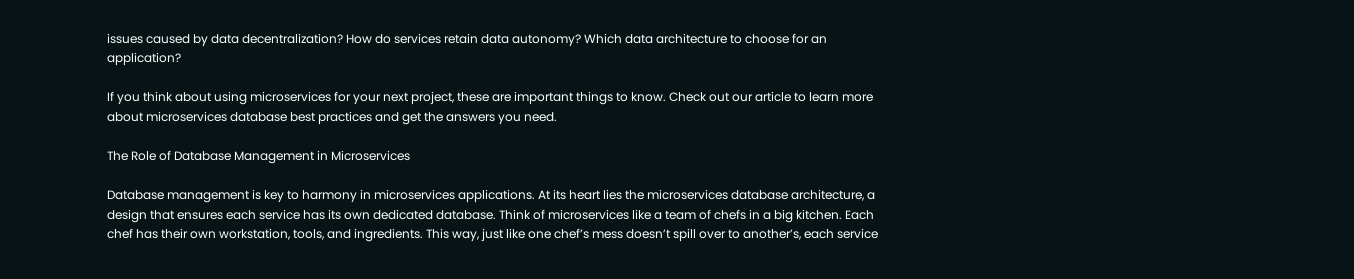issues caused by data decentralization? How do services retain data autonomy? Which data architecture to choose for an application?

If you think about using microservices for your next project, these are important things to know. Check out our article to learn more about microservices database best practices and get the answers you need.

The Role of Database Management in Microservices

Database management is key to harmony in microservices applications. At its heart lies the microservices database architecture, a design that ensures each service has its own dedicated database. Think of microservices like a team of chefs in a big kitchen. Each chef has their own workstation, tools, and ingredients. This way, just like one chef’s mess doesn’t spill over to another’s, each service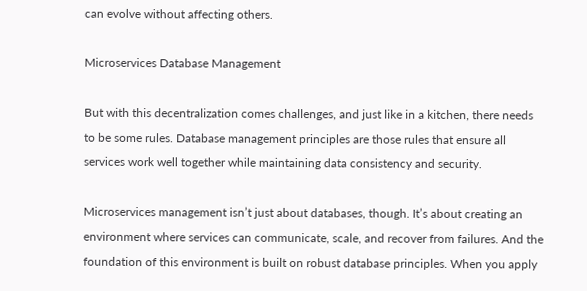can evolve without affecting others.

Microservices Database Management

But with this decentralization comes challenges, and just like in a kitchen, there needs to be some rules. Database management principles are those rules that ensure all services work well together while maintaining data consistency and security.

Microservices management isn’t just about databases, though. It’s about creating an environment where services can communicate, scale, and recover from failures. And the foundation of this environment is built on robust database principles. When you apply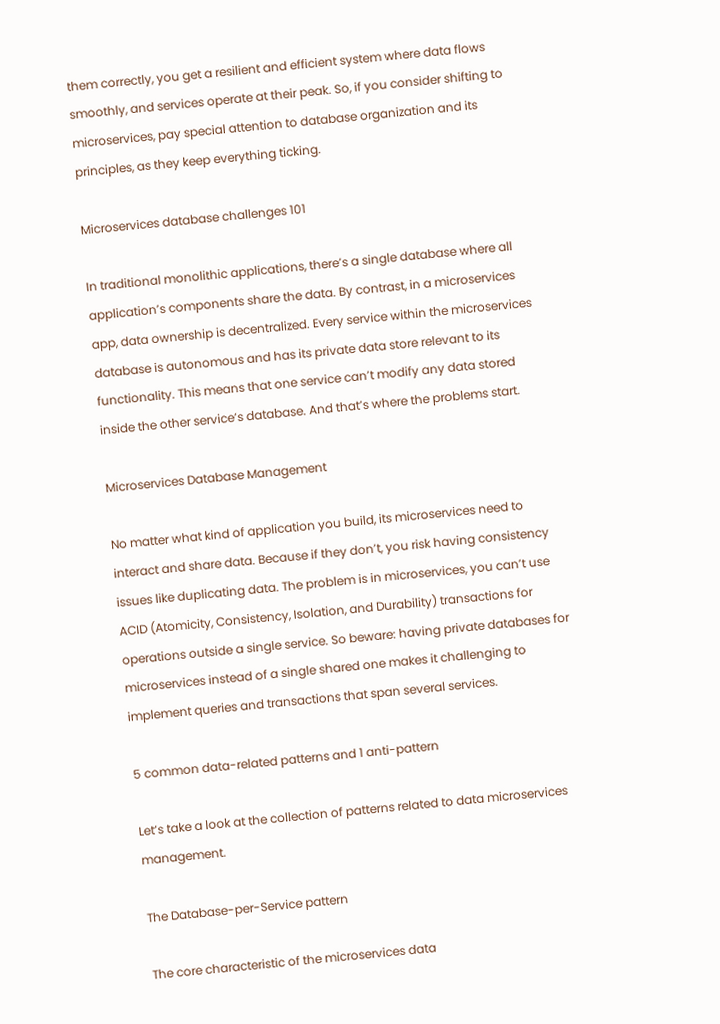them correctly, you get a resilient and efficient system where data flows smoothly, and services operate at their peak. So, if you consider shifting to microservices, pay special attention to database organization and its principles, as they keep everything ticking.

Microservices database challenges 101

In traditional monolithic applications, there’s a single database where all application’s components share the data. By contrast, in a microservices app, data ownership is decentralized. Every service within the microservices database is autonomous and has its private data store relevant to its functionality. This means that one service can’t modify any data stored inside the other service’s database. And that’s where the problems start.

Microservices Database Management

No matter what kind of application you build, its microservices need to interact and share data. Because if they don’t, you risk having consistency issues like duplicating data. The problem is in microservices, you can’t use ACID (Atomicity, Consistency, Isolation, and Durability) transactions for operations outside a single service. So beware: having private databases for microservices instead of a single shared one makes it challenging to implement queries and transactions that span several services.

5 common data-related patterns and 1 anti-pattern

Let’s take a look at the collection of patterns related to data microservices management.

The Database-per-Service pattern

The core characteristic of the microservices data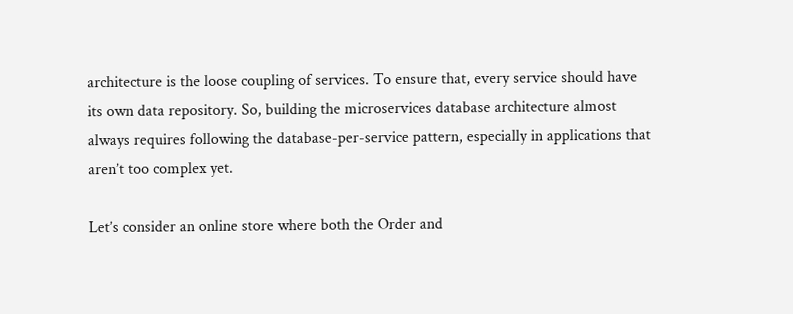architecture is the loose coupling of services. To ensure that, every service should have its own data repository. So, building the microservices database architecture almost always requires following the database-per-service pattern, especially in applications that aren’t too complex yet.

Let’s consider an online store where both the Order and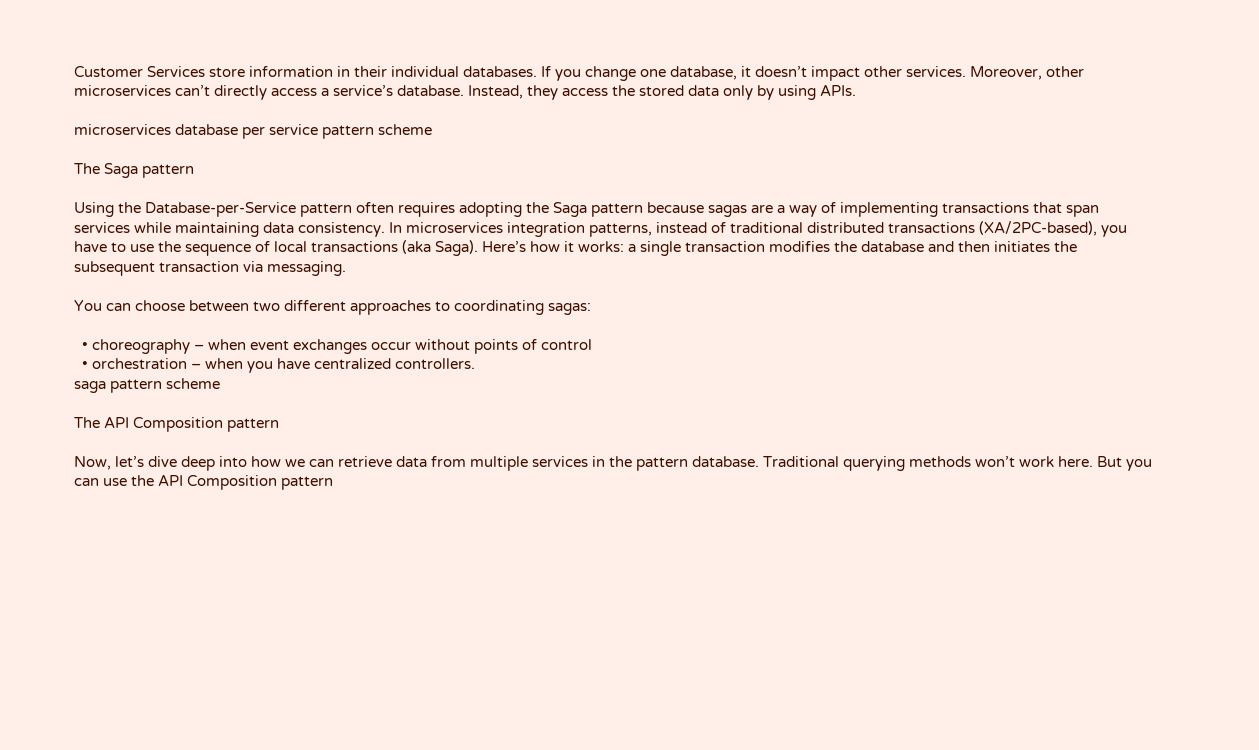Customer Services store information in their individual databases. If you change one database, it doesn’t impact other services. Moreover, other microservices can’t directly access a service’s database. Instead, they access the stored data only by using APIs.

microservices database per service pattern scheme

The Saga pattern

Using the Database-per-Service pattern often requires adopting the Saga pattern because sagas are a way of implementing transactions that span services while maintaining data consistency. In microservices integration patterns, instead of traditional distributed transactions (XA/2PC-based), you have to use the sequence of local transactions (aka Saga). Here’s how it works: a single transaction modifies the database and then initiates the subsequent transaction via messaging.

You can choose between two different approaches to coordinating sagas:

  • choreography – when event exchanges occur without points of control
  • orchestration – when you have centralized controllers.
saga pattern scheme

The API Composition pattern

Now, let’s dive deep into how we can retrieve data from multiple services in the pattern database. Traditional querying methods won’t work here. But you can use the API Composition pattern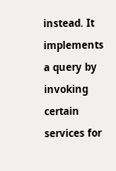instead. It implements a query by invoking certain services for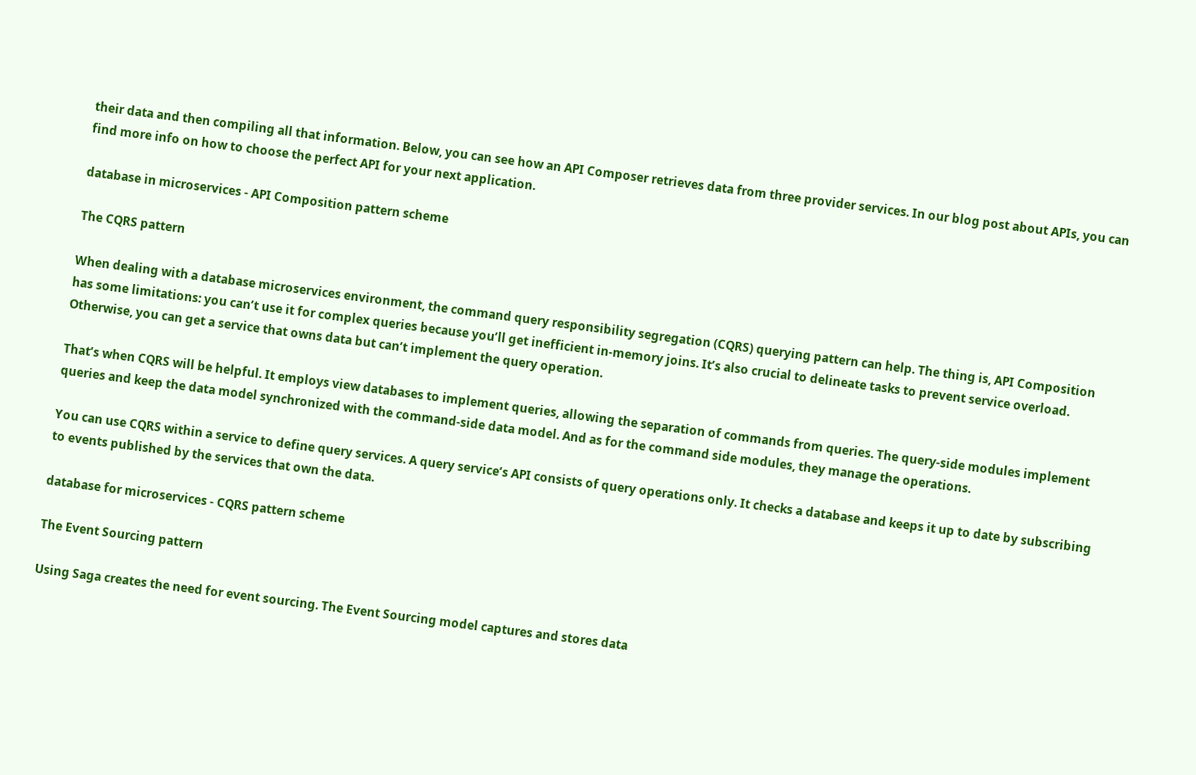their data and then compiling all that information. Below, you can see how an API Composer retrieves data from three provider services. In our blog post about APIs, you can find more info on how to choose the perfect API for your next application.

database in microservices - API Composition pattern scheme

The CQRS pattern

When dealing with a database microservices environment, the command query responsibility segregation (CQRS) querying pattern can help. The thing is, API Composition has some limitations: you can’t use it for complex queries because you’ll get inefficient in-memory joins. It’s also crucial to delineate tasks to prevent service overload. Otherwise, you can get a service that owns data but can’t implement the query operation.

That’s when CQRS will be helpful. It employs view databases to implement queries, allowing the separation of commands from queries. The query-side modules implement queries and keep the data model synchronized with the command-side data model. And as for the command side modules, they manage the operations.

You can use CQRS within a service to define query services. A query service’s API consists of query operations only. It checks a database and keeps it up to date by subscribing to events published by the services that own the data.

database for microservices - CQRS pattern scheme

The Event Sourcing pattern

Using Saga creates the need for event sourcing. The Event Sourcing model captures and stores data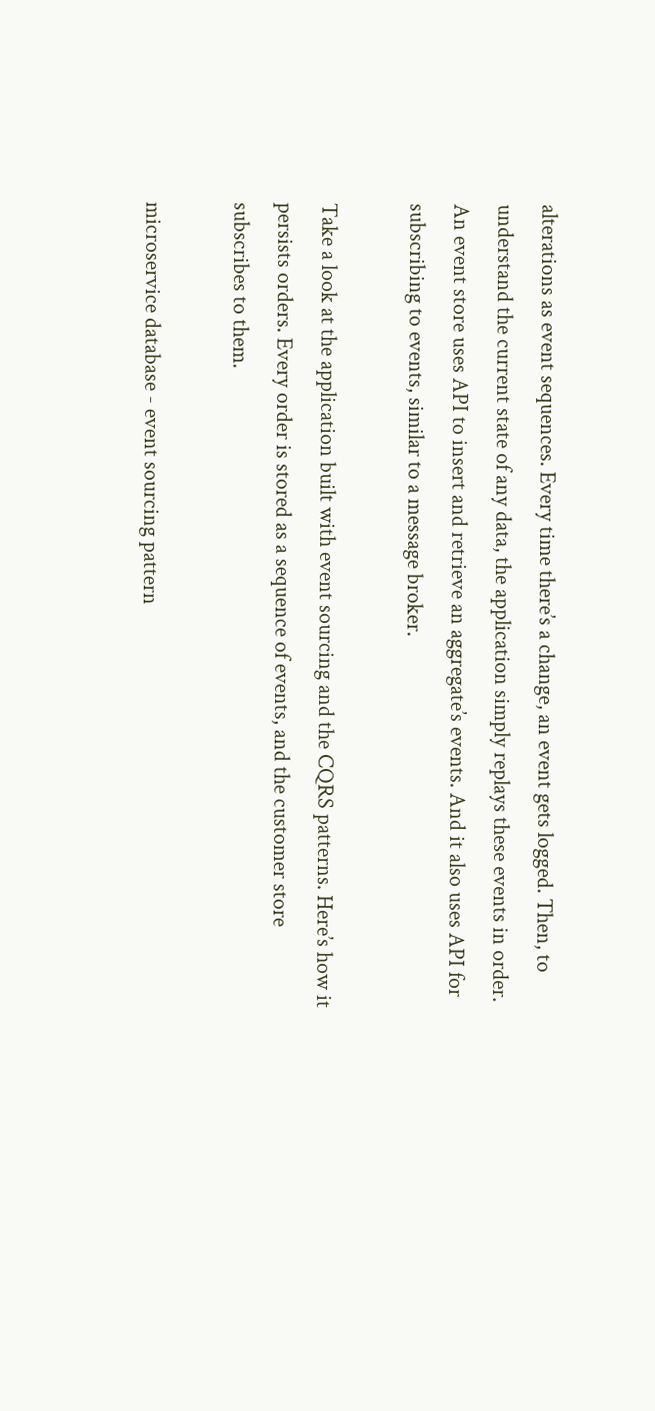alterations as event sequences. Every time there’s a change, an event gets logged. Then, to understand the current state of any data, the application simply replays these events in order. An event store uses API to insert and retrieve an aggregate’s events. And it also uses API for subscribing to events, similar to a message broker.

Take a look at the application built with event sourcing and the CQRS patterns. Here’s how it persists orders. Every order is stored as a sequence of events, and the customer store subscribes to them.

microservice database - event sourcing pattern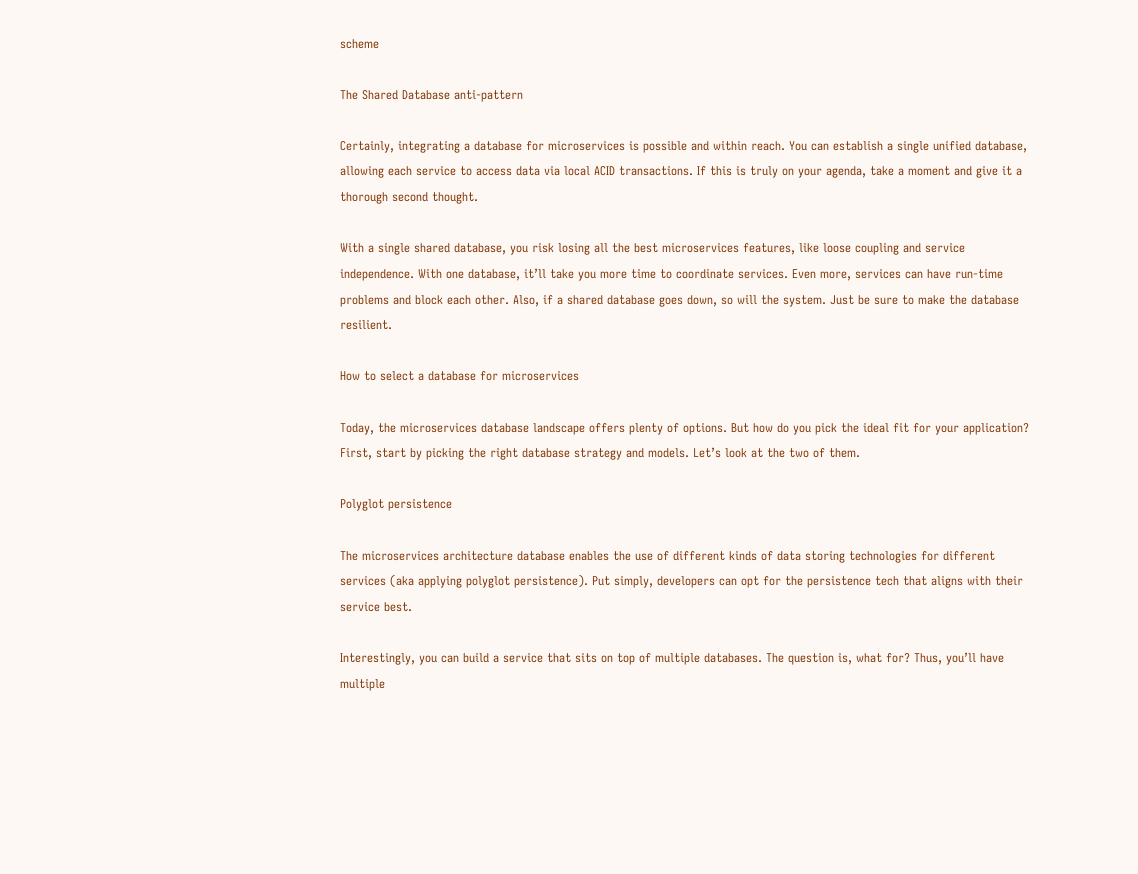scheme

The Shared Database anti-pattern

Certainly, integrating a database for microservices is possible and within reach. You can establish a single unified database, allowing each service to access data via local ACID transactions. If this is truly on your agenda, take a moment and give it a thorough second thought.

With a single shared database, you risk losing all the best microservices features, like loose coupling and service independence. With one database, it’ll take you more time to coordinate services. Even more, services can have run-time problems and block each other. Also, if a shared database goes down, so will the system. Just be sure to make the database resilient.

How to select a database for microservices

Today, the microservices database landscape offers plenty of options. But how do you pick the ideal fit for your application? First, start by picking the right database strategy and models. Let’s look at the two of them.

Polyglot persistence

The microservices architecture database enables the use of different kinds of data storing technologies for different services (aka applying polyglot persistence). Put simply, developers can opt for the persistence tech that aligns with their service best.

Interestingly, you can build a service that sits on top of multiple databases. The question is, what for? Thus, you’ll have multiple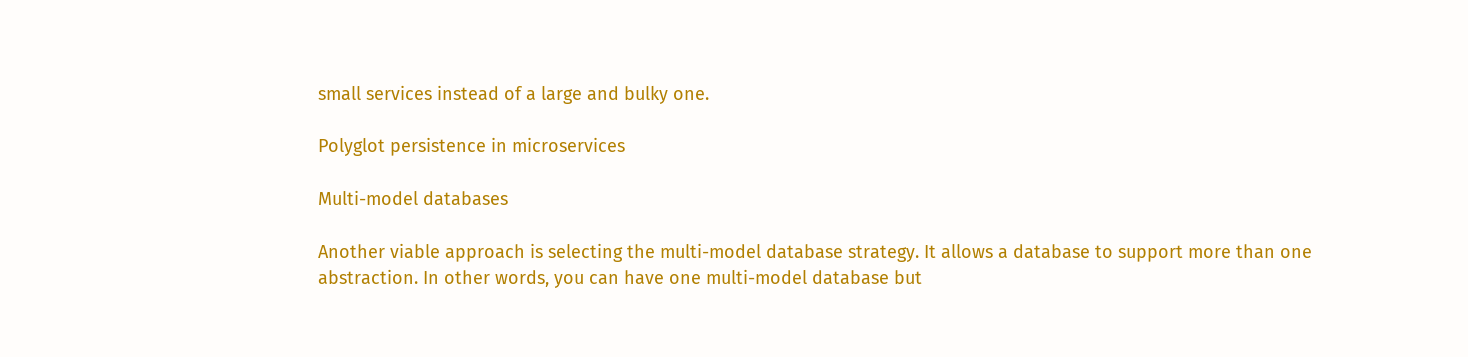small services instead of a large and bulky one.

Polyglot persistence in microservices

Multi-model databases

Another viable approach is selecting the multi-model database strategy. It allows a database to support more than one abstraction. In other words, you can have one multi-model database but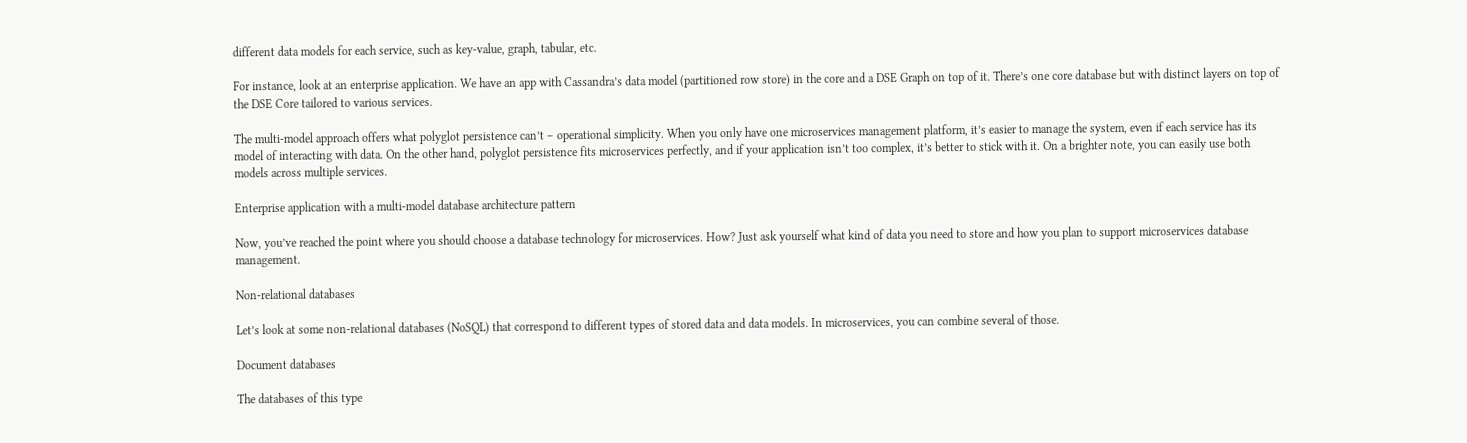different data models for each service, such as key-value, graph, tabular, etc.

For instance, look at an enterprise application. We have an app with Cassandra’s data model (partitioned row store) in the core and a DSE Graph on top of it. There’s one core database but with distinct layers on top of the DSE Core tailored to various services.

The multi-model approach offers what polyglot persistence can’t – operational simplicity. When you only have one microservices management platform, it’s easier to manage the system, even if each service has its model of interacting with data. On the other hand, polyglot persistence fits microservices perfectly, and if your application isn’t too complex, it’s better to stick with it. On a brighter note, you can easily use both models across multiple services.

Enterprise application with a multi-model database architecture pattern

Now, you’ve reached the point where you should choose a database technology for microservices. How? Just ask yourself what kind of data you need to store and how you plan to support microservices database management.

Non-relational databases

Let’s look at some non-relational databases (NoSQL) that correspond to different types of stored data and data models. In microservices, you can combine several of those.

Document databases

The databases of this type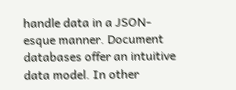handle data in a JSON-esque manner. Document databases offer an intuitive data model. In other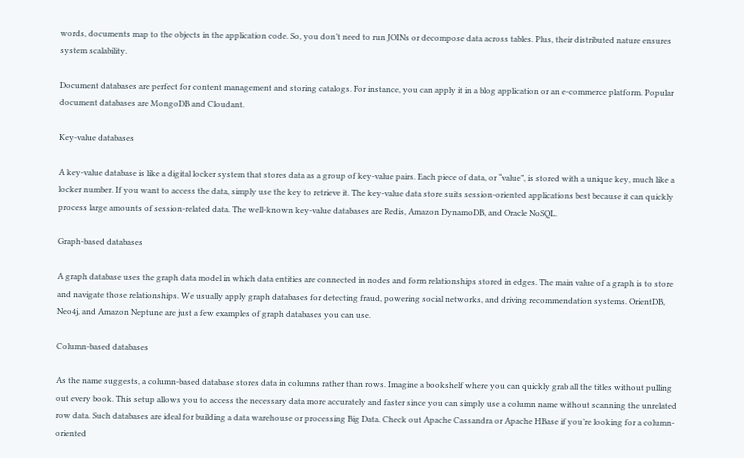words, documents map to the objects in the application code. So, you don’t need to run JOINs or decompose data across tables. Plus, their distributed nature ensures system scalability.

Document databases are perfect for content management and storing catalogs. For instance, you can apply it in a blog application or an e-commerce platform. Popular document databases are MongoDB and Cloudant.

Key-value databases

A key-value database is like a digital locker system that stores data as a group of key-value pairs. Each piece of data, or “value”, is stored with a unique key, much like a locker number. If you want to access the data, simply use the key to retrieve it. The key-value data store suits session-oriented applications best because it can quickly process large amounts of session-related data. The well-known key-value databases are Redis, Amazon DynamoDB, and Oracle NoSQL.

Graph-based databases

A graph database uses the graph data model in which data entities are connected in nodes and form relationships stored in edges. The main value of a graph is to store and navigate those relationships. We usually apply graph databases for detecting fraud, powering social networks, and driving recommendation systems. OrientDB, Neo4j, and Amazon Neptune are just a few examples of graph databases you can use.

Column-based databases

As the name suggests, a column-based database stores data in columns rather than rows. Imagine a bookshelf where you can quickly grab all the titles without pulling out every book. This setup allows you to access the necessary data more accurately and faster since you can simply use a column name without scanning the unrelated row data. Such databases are ideal for building a data warehouse or processing Big Data. Check out Apache Cassandra or Apache HBase if you’re looking for a column-oriented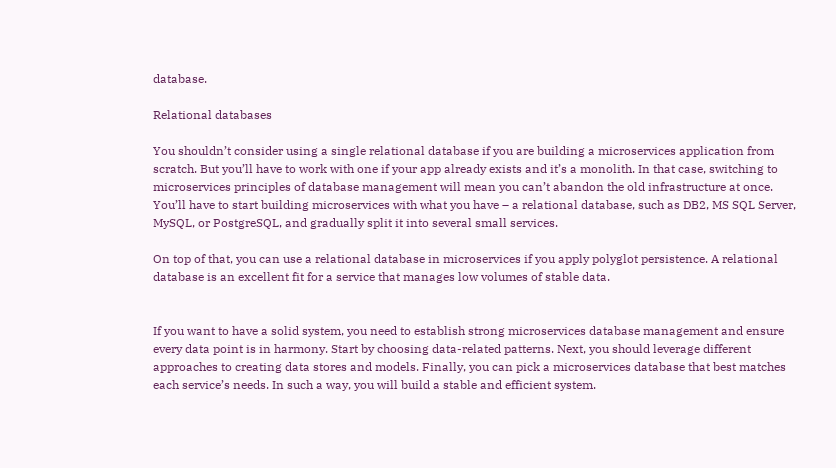database.

Relational databases

You shouldn’t consider using a single relational database if you are building a microservices application from scratch. But you’ll have to work with one if your app already exists and it’s a monolith. In that case, switching to microservices principles of database management will mean you can’t abandon the old infrastructure at once. You’ll have to start building microservices with what you have – a relational database, such as DB2, MS SQL Server, MySQL, or PostgreSQL, and gradually split it into several small services.

On top of that, you can use a relational database in microservices if you apply polyglot persistence. A relational database is an excellent fit for a service that manages low volumes of stable data.


If you want to have a solid system, you need to establish strong microservices database management and ensure every data point is in harmony. Start by choosing data-related patterns. Next, you should leverage different approaches to creating data stores and models. Finally, you can pick a microservices database that best matches each service’s needs. In such a way, you will build a stable and efficient system.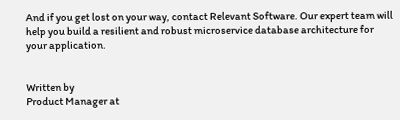And if you get lost on your way, contact Relevant Software. Our expert team will help you build a resilient and robust microservice database architecture for your application.


Written by
Product Manager at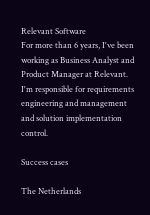Relevant Software
For more than 6 years, I've been working as Business Analyst and Product Manager at Relevant. I'm responsible for requirements engineering and management and solution implementation control.

Success cases

The Netherlands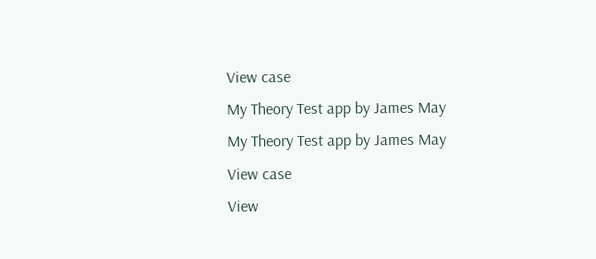View case
My Theory Test app by James May
My Theory Test app by James May
View case
View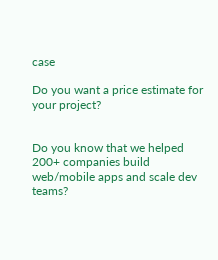case

Do you want a price estimate for your project?


Do you know that we helped 200+ companies build web/mobile apps and scale dev teams?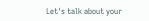Let's talk about your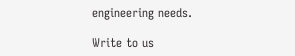engineering needs.

Write to us